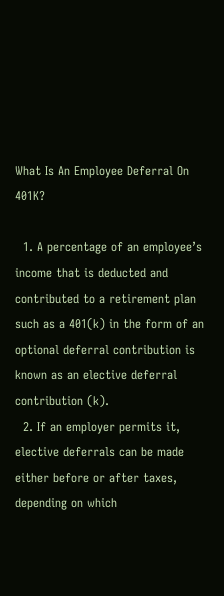What Is An Employee Deferral On 401K?

  1. A percentage of an employee’s income that is deducted and contributed to a retirement plan such as a 401(k) in the form of an optional deferral contribution is known as an elective deferral contribution (k).
  2. If an employer permits it, elective deferrals can be made either before or after taxes, depending on which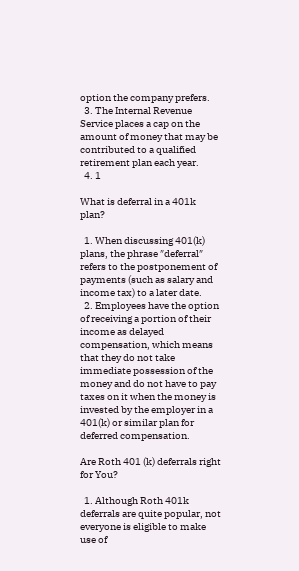option the company prefers.
  3. The Internal Revenue Service places a cap on the amount of money that may be contributed to a qualified retirement plan each year.
  4. 1

What is deferral in a 401k plan?

  1. When discussing 401(k) plans, the phrase ″deferral″ refers to the postponement of payments (such as salary and income tax) to a later date.
  2. Employees have the option of receiving a portion of their income as delayed compensation, which means that they do not take immediate possession of the money and do not have to pay taxes on it when the money is invested by the employer in a 401(k) or similar plan for deferred compensation.

Are Roth 401 (k) deferrals right for You?

  1. Although Roth 401k deferrals are quite popular, not everyone is eligible to make use of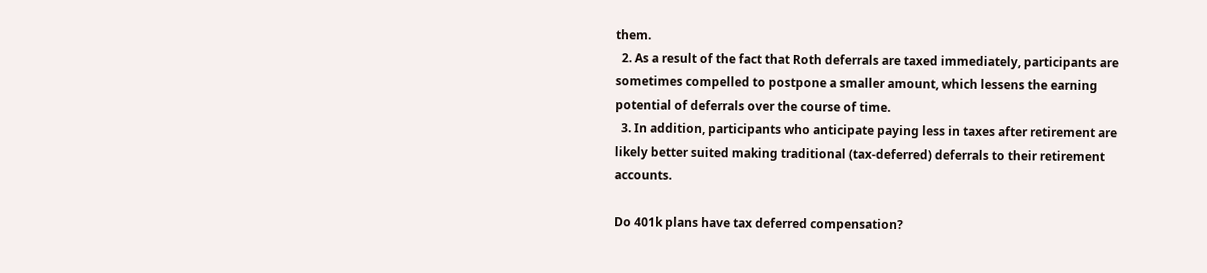them.
  2. As a result of the fact that Roth deferrals are taxed immediately, participants are sometimes compelled to postpone a smaller amount, which lessens the earning potential of deferrals over the course of time.
  3. In addition, participants who anticipate paying less in taxes after retirement are likely better suited making traditional (tax-deferred) deferrals to their retirement accounts.

Do 401k plans have tax deferred compensation?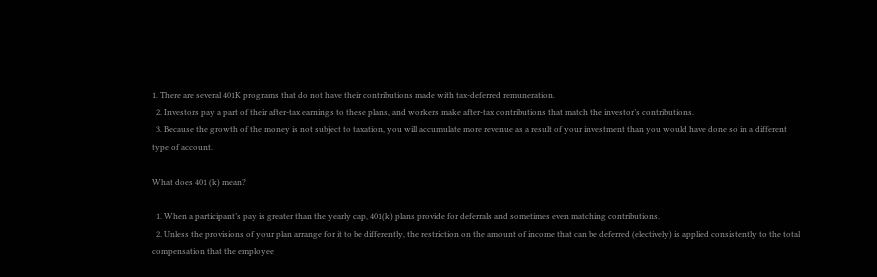1. There are several 401K programs that do not have their contributions made with tax-deferred remuneration.
  2. Investors pay a part of their after-tax earnings to these plans, and workers make after-tax contributions that match the investor’s contributions.
  3. Because the growth of the money is not subject to taxation, you will accumulate more revenue as a result of your investment than you would have done so in a different type of account.

What does 401 (k) mean?

  1. When a participant’s pay is greater than the yearly cap, 401(k) plans provide for deferrals and sometimes even matching contributions.
  2. Unless the provisions of your plan arrange for it to be differently, the restriction on the amount of income that can be deferred (electively) is applied consistently to the total compensation that the employee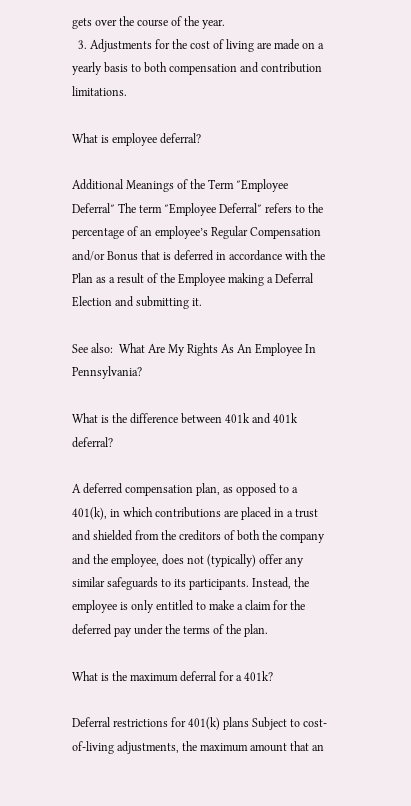gets over the course of the year.
  3. Adjustments for the cost of living are made on a yearly basis to both compensation and contribution limitations.

What is employee deferral?

Additional Meanings of the Term ″Employee Deferral″ The term ″Employee Deferral″ refers to the percentage of an employee’s Regular Compensation and/or Bonus that is deferred in accordance with the Plan as a result of the Employee making a Deferral Election and submitting it.

See also:  What Are My Rights As An Employee In Pennsylvania?

What is the difference between 401k and 401k deferral?

A deferred compensation plan, as opposed to a 401(k), in which contributions are placed in a trust and shielded from the creditors of both the company and the employee, does not (typically) offer any similar safeguards to its participants. Instead, the employee is only entitled to make a claim for the deferred pay under the terms of the plan.

What is the maximum deferral for a 401k?

Deferral restrictions for 401(k) plans Subject to cost-of-living adjustments, the maximum amount that an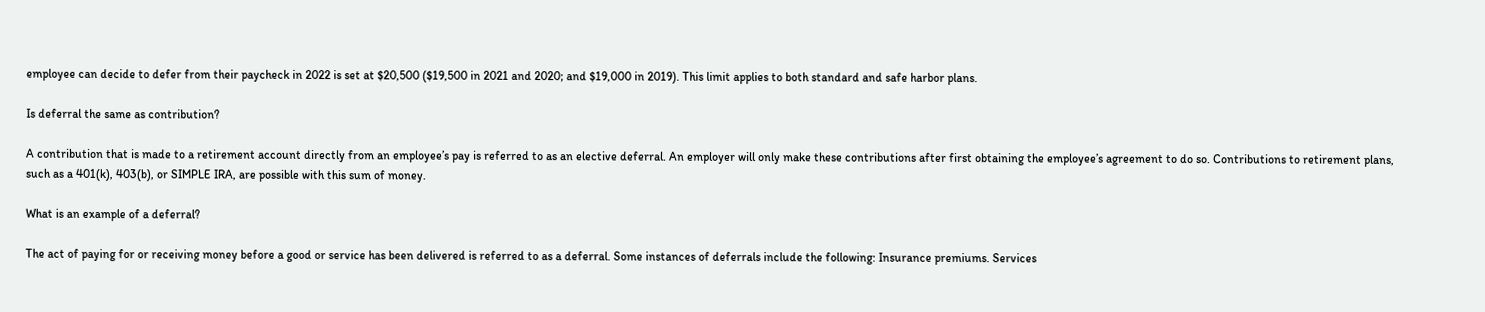employee can decide to defer from their paycheck in 2022 is set at $20,500 ($19,500 in 2021 and 2020; and $19,000 in 2019). This limit applies to both standard and safe harbor plans.

Is deferral the same as contribution?

A contribution that is made to a retirement account directly from an employee’s pay is referred to as an elective deferral. An employer will only make these contributions after first obtaining the employee’s agreement to do so. Contributions to retirement plans, such as a 401(k), 403(b), or SIMPLE IRA, are possible with this sum of money.

What is an example of a deferral?

The act of paying for or receiving money before a good or service has been delivered is referred to as a deferral. Some instances of deferrals include the following: Insurance premiums. Services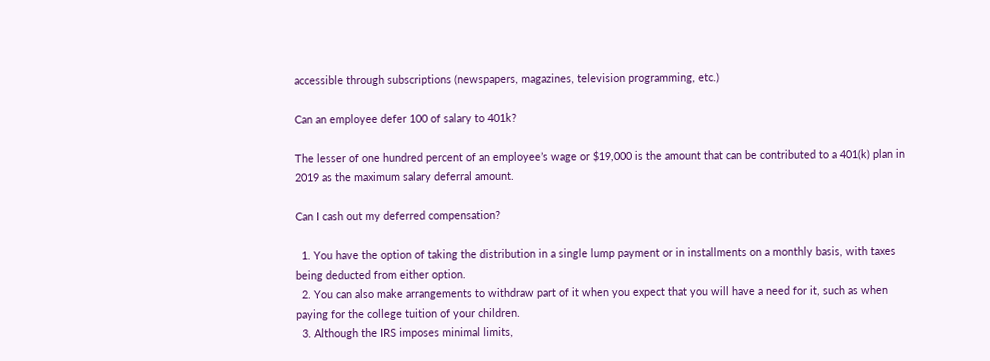accessible through subscriptions (newspapers, magazines, television programming, etc.)

Can an employee defer 100 of salary to 401k?

The lesser of one hundred percent of an employee’s wage or $19,000 is the amount that can be contributed to a 401(k) plan in 2019 as the maximum salary deferral amount.

Can I cash out my deferred compensation?

  1. You have the option of taking the distribution in a single lump payment or in installments on a monthly basis, with taxes being deducted from either option.
  2. You can also make arrangements to withdraw part of it when you expect that you will have a need for it, such as when paying for the college tuition of your children.
  3. Although the IRS imposes minimal limits,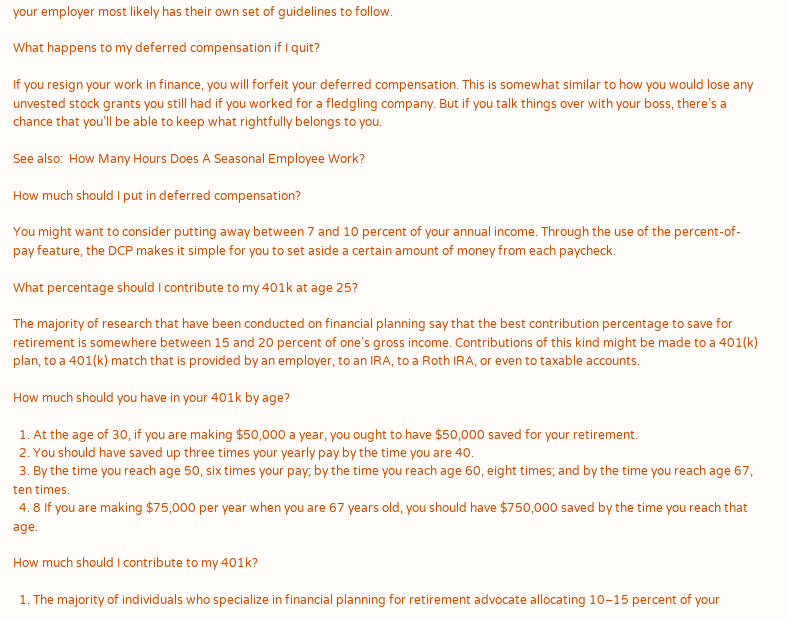your employer most likely has their own set of guidelines to follow.

What happens to my deferred compensation if I quit?

If you resign your work in finance, you will forfeit your deferred compensation. This is somewhat similar to how you would lose any unvested stock grants you still had if you worked for a fledgling company. But if you talk things over with your boss, there’s a chance that you’ll be able to keep what rightfully belongs to you.

See also:  How Many Hours Does A Seasonal Employee Work?

How much should I put in deferred compensation?

You might want to consider putting away between 7 and 10 percent of your annual income. Through the use of the percent-of-pay feature, the DCP makes it simple for you to set aside a certain amount of money from each paycheck.

What percentage should I contribute to my 401k at age 25?

The majority of research that have been conducted on financial planning say that the best contribution percentage to save for retirement is somewhere between 15 and 20 percent of one’s gross income. Contributions of this kind might be made to a 401(k) plan, to a 401(k) match that is provided by an employer, to an IRA, to a Roth IRA, or even to taxable accounts.

How much should you have in your 401k by age?

  1. At the age of 30, if you are making $50,000 a year, you ought to have $50,000 saved for your retirement.
  2. You should have saved up three times your yearly pay by the time you are 40.
  3. By the time you reach age 50, six times your pay; by the time you reach age 60, eight times; and by the time you reach age 67, ten times.
  4. 8 If you are making $75,000 per year when you are 67 years old, you should have $750,000 saved by the time you reach that age.

How much should I contribute to my 401k?

  1. The majority of individuals who specialize in financial planning for retirement advocate allocating 10–15 percent of your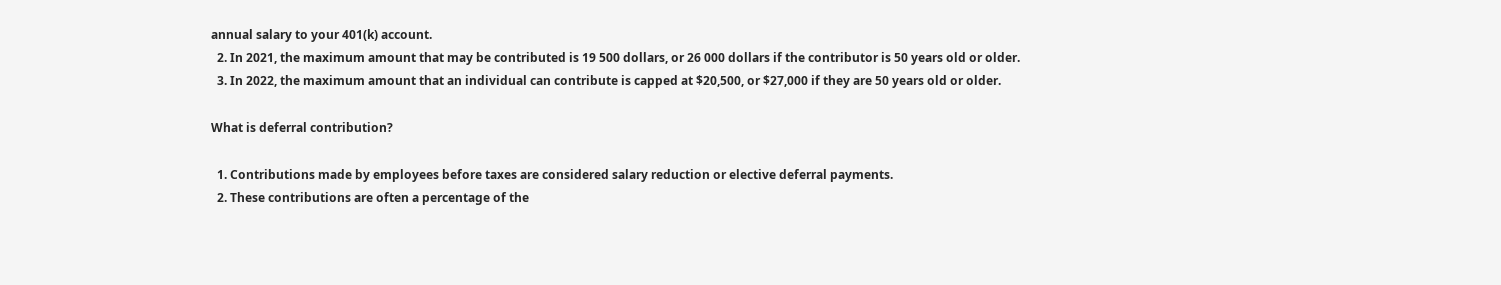annual salary to your 401(k) account.
  2. In 2021, the maximum amount that may be contributed is 19 500 dollars, or 26 000 dollars if the contributor is 50 years old or older.
  3. In 2022, the maximum amount that an individual can contribute is capped at $20,500, or $27,000 if they are 50 years old or older.

What is deferral contribution?

  1. Contributions made by employees before taxes are considered salary reduction or elective deferral payments.
  2. These contributions are often a percentage of the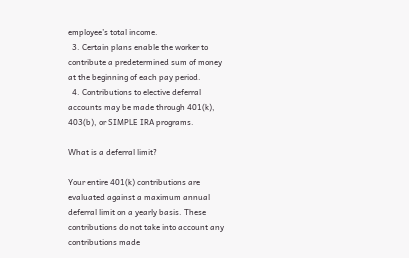employee’s total income.
  3. Certain plans enable the worker to contribute a predetermined sum of money at the beginning of each pay period.
  4. Contributions to elective deferral accounts may be made through 401(k), 403(b), or SIMPLE IRA programs.

What is a deferral limit?

Your entire 401(k) contributions are evaluated against a maximum annual deferral limit on a yearly basis. These contributions do not take into account any contributions made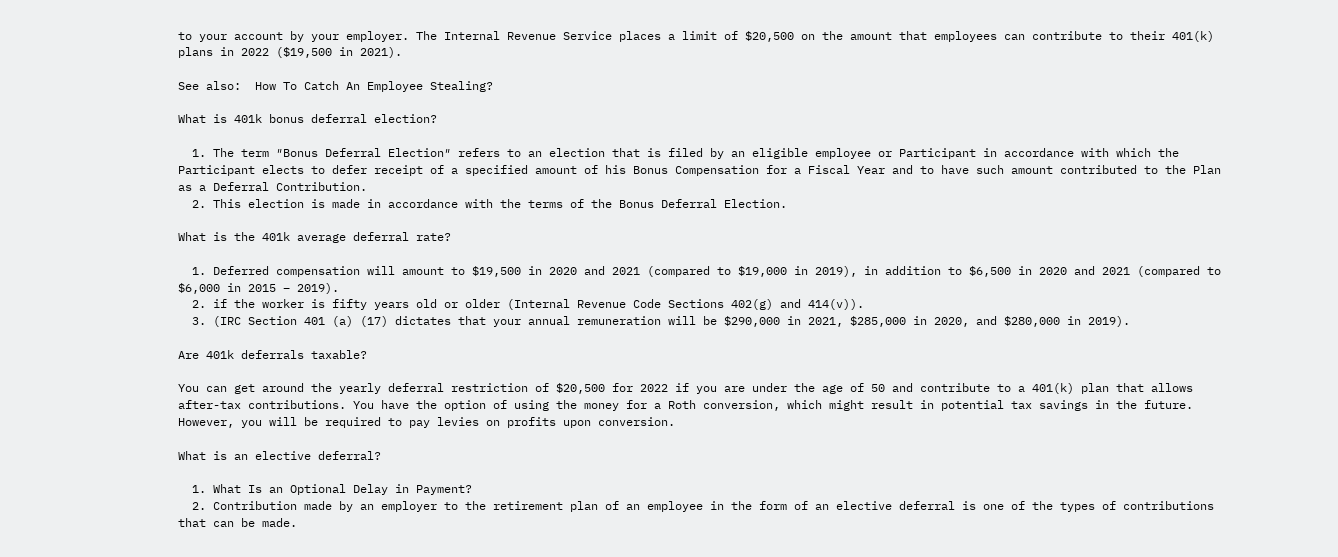to your account by your employer. The Internal Revenue Service places a limit of $20,500 on the amount that employees can contribute to their 401(k) plans in 2022 ($19,500 in 2021).

See also:  How To Catch An Employee Stealing?

What is 401k bonus deferral election?

  1. The term ″Bonus Deferral Election″ refers to an election that is filed by an eligible employee or Participant in accordance with which the Participant elects to defer receipt of a specified amount of his Bonus Compensation for a Fiscal Year and to have such amount contributed to the Plan as a Deferral Contribution.
  2. This election is made in accordance with the terms of the Bonus Deferral Election.

What is the 401k average deferral rate?

  1. Deferred compensation will amount to $19,500 in 2020 and 2021 (compared to $19,000 in 2019), in addition to $6,500 in 2020 and 2021 (compared to $6,000 in 2015 – 2019).
  2. if the worker is fifty years old or older (Internal Revenue Code Sections 402(g) and 414(v)).
  3. (IRC Section 401 (a) (17) dictates that your annual remuneration will be $290,000 in 2021, $285,000 in 2020, and $280,000 in 2019).

Are 401k deferrals taxable?

You can get around the yearly deferral restriction of $20,500 for 2022 if you are under the age of 50 and contribute to a 401(k) plan that allows after-tax contributions. You have the option of using the money for a Roth conversion, which might result in potential tax savings in the future. However, you will be required to pay levies on profits upon conversion.

What is an elective deferral?

  1. What Is an Optional Delay in Payment?
  2. Contribution made by an employer to the retirement plan of an employee in the form of an elective deferral is one of the types of contributions that can be made.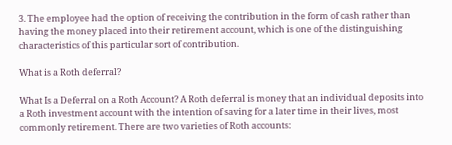3. The employee had the option of receiving the contribution in the form of cash rather than having the money placed into their retirement account, which is one of the distinguishing characteristics of this particular sort of contribution.

What is a Roth deferral?

What Is a Deferral on a Roth Account? A Roth deferral is money that an individual deposits into a Roth investment account with the intention of saving for a later time in their lives, most commonly retirement. There are two varieties of Roth accounts: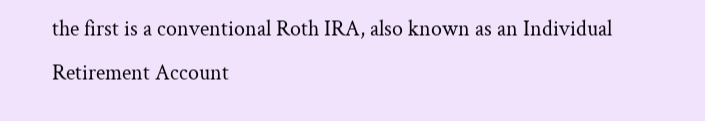the first is a conventional Roth IRA, also known as an Individual Retirement Account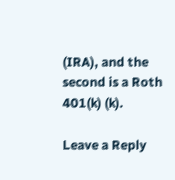(IRA), and the second is a Roth 401(k) (k).

Leave a Reply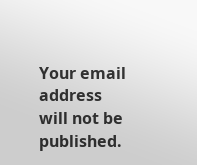Your email address will not be published.